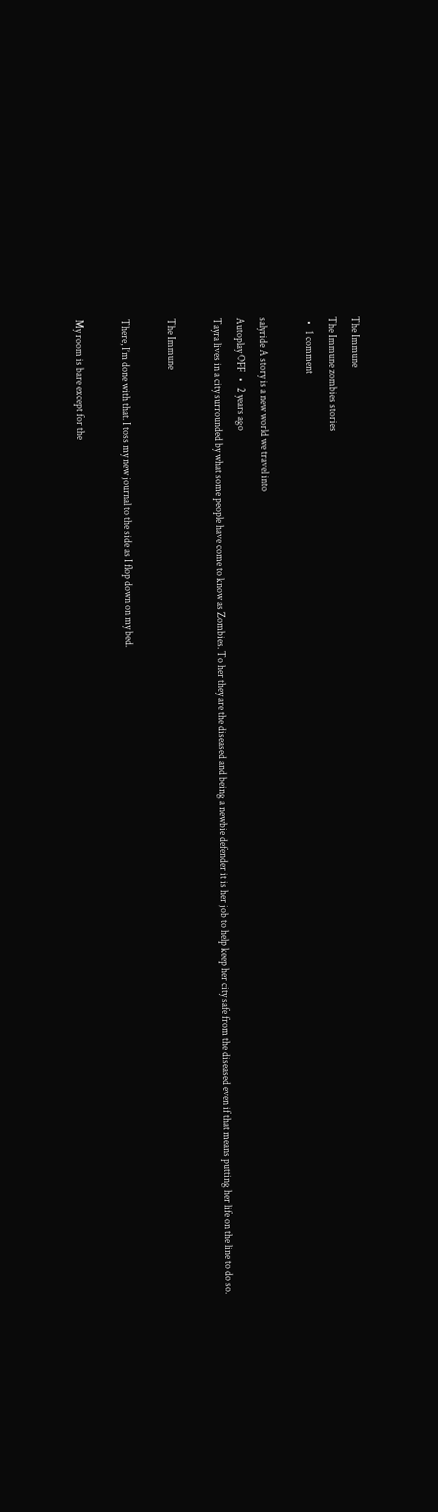The Immune
The Immune zombies stories
  •   1 comment

salyride A story is a new world we travel into
Autoplay OFF   •   2 years ago
Tayra lives in a city surrounded by what some people have come to know as Zombies. To her they are the diseased and being a newbie defender it is her job to help keep her city safe from the diseased even if that means putting her life on the line to do so.

The Immune

There, I’m done with that. I toss my new journal to the side as I flop down on my bed.

My room is bare except for the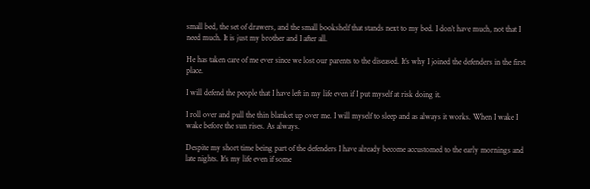small bed, the set of drawers, and the small bookshelf that stands next to my bed. I don’t have much, not that I need much. It is just my brother and I after all.

He has taken care of me ever since we lost our parents to the diseased. It’s why I joined the defenders in the first place.

I will defend the people that I have left in my life even if I put myself at risk doing it.

I roll over and pull the thin blanket up over me. I will myself to sleep and as always it works. When I wake I wake before the sun rises. As always.

Despite my short time being part of the defenders I have already become accustomed to the early mornings and late nights. It’s my life even if some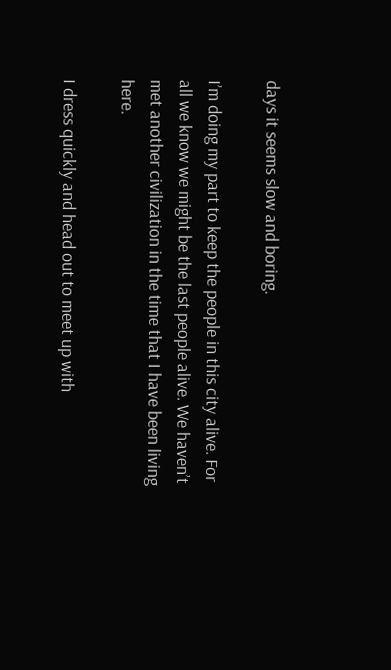days it seems slow and boring.

I’m doing my part to keep the people in this city alive. For all we know we might be the last people alive. We haven’t met another civilization in the time that I have been living here.

I dress quickly and head out to meet up with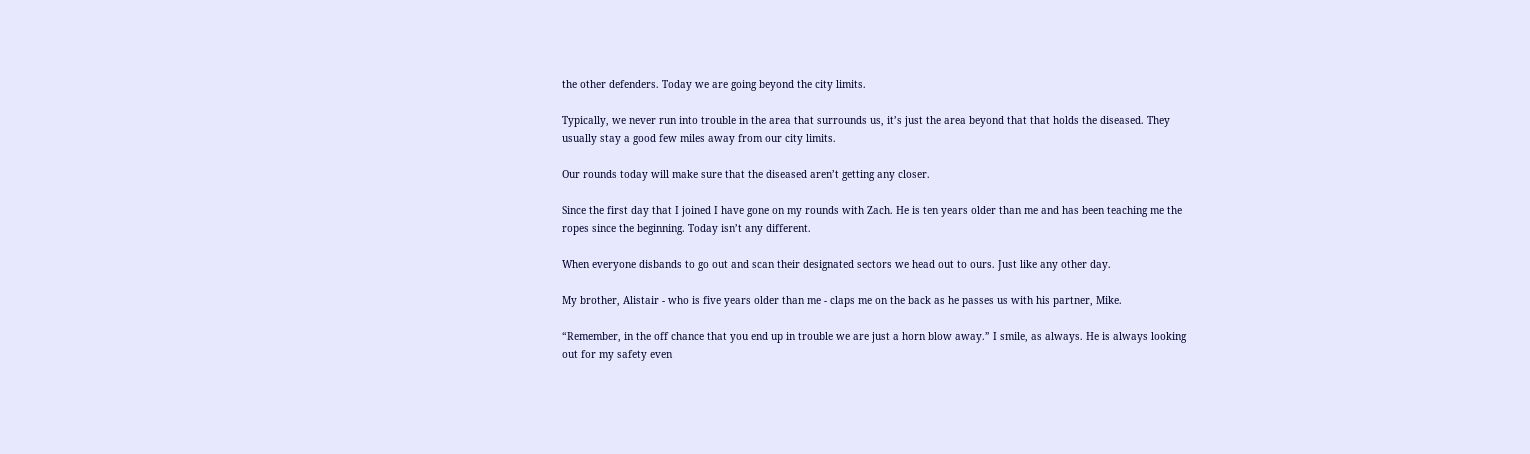the other defenders. Today we are going beyond the city limits.

Typically, we never run into trouble in the area that surrounds us, it’s just the area beyond that that holds the diseased. They usually stay a good few miles away from our city limits.

Our rounds today will make sure that the diseased aren’t getting any closer.

Since the first day that I joined I have gone on my rounds with Zach. He is ten years older than me and has been teaching me the ropes since the beginning. Today isn’t any different.

When everyone disbands to go out and scan their designated sectors we head out to ours. Just like any other day.

My brother, Alistair - who is five years older than me - claps me on the back as he passes us with his partner, Mike.

“Remember, in the off chance that you end up in trouble we are just a horn blow away.” I smile, as always. He is always looking out for my safety even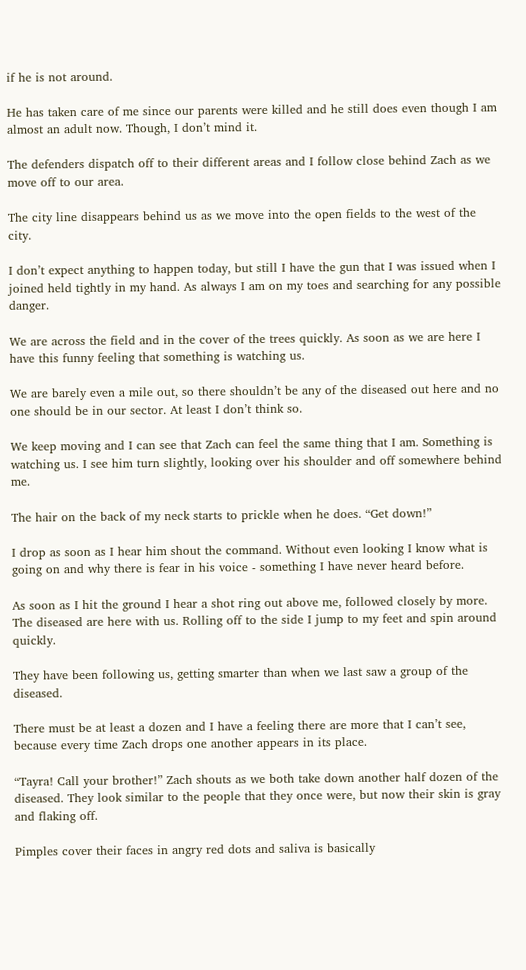if he is not around.

He has taken care of me since our parents were killed and he still does even though I am almost an adult now. Though, I don’t mind it.

The defenders dispatch off to their different areas and I follow close behind Zach as we move off to our area.

The city line disappears behind us as we move into the open fields to the west of the city.

I don’t expect anything to happen today, but still I have the gun that I was issued when I joined held tightly in my hand. As always I am on my toes and searching for any possible danger.

We are across the field and in the cover of the trees quickly. As soon as we are here I have this funny feeling that something is watching us.

We are barely even a mile out, so there shouldn’t be any of the diseased out here and no one should be in our sector. At least I don’t think so.

We keep moving and I can see that Zach can feel the same thing that I am. Something is watching us. I see him turn slightly, looking over his shoulder and off somewhere behind me.

The hair on the back of my neck starts to prickle when he does. “Get down!”

I drop as soon as I hear him shout the command. Without even looking I know what is going on and why there is fear in his voice - something I have never heard before.

As soon as I hit the ground I hear a shot ring out above me, followed closely by more. The diseased are here with us. Rolling off to the side I jump to my feet and spin around quickly.

They have been following us, getting smarter than when we last saw a group of the diseased.

There must be at least a dozen and I have a feeling there are more that I can’t see, because every time Zach drops one another appears in its place.

“Tayra! Call your brother!” Zach shouts as we both take down another half dozen of the diseased. They look similar to the people that they once were, but now their skin is gray and flaking off.

Pimples cover their faces in angry red dots and saliva is basically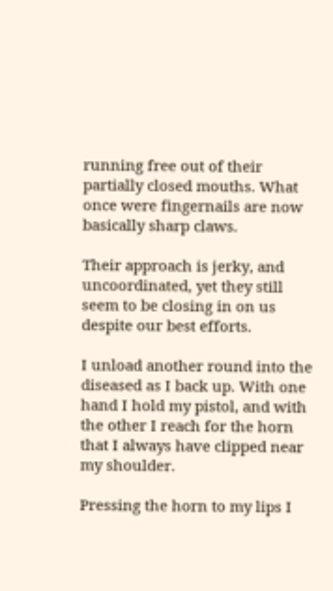running free out of their partially closed mouths. What once were fingernails are now basically sharp claws.

Their approach is jerky, and uncoordinated, yet they still seem to be closing in on us despite our best efforts.

I unload another round into the diseased as I back up. With one hand I hold my pistol, and with the other I reach for the horn that I always have clipped near my shoulder.

Pressing the horn to my lips I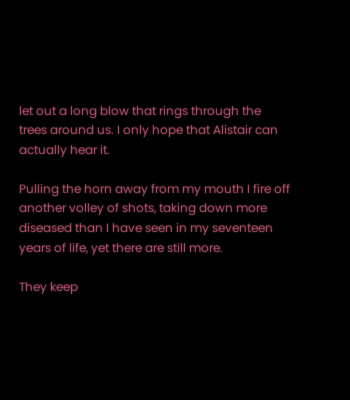let out a long blow that rings through the trees around us. I only hope that Alistair can actually hear it.

Pulling the horn away from my mouth I fire off another volley of shots, taking down more diseased than I have seen in my seventeen years of life, yet there are still more.

They keep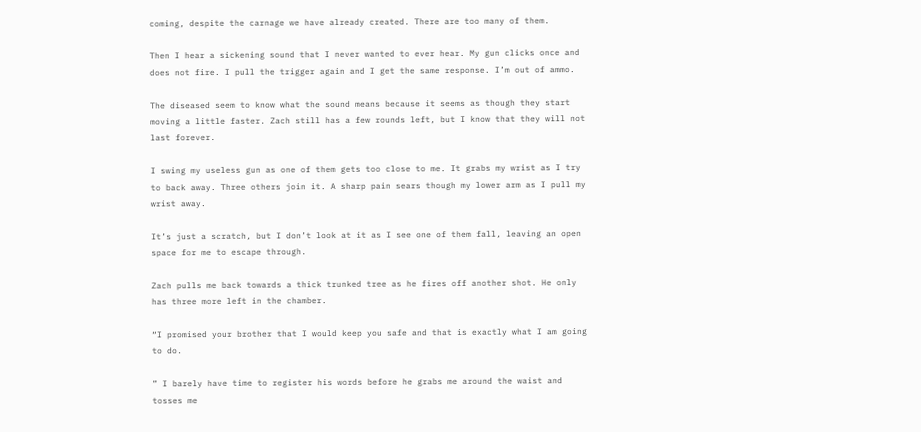coming, despite the carnage we have already created. There are too many of them.

Then I hear a sickening sound that I never wanted to ever hear. My gun clicks once and does not fire. I pull the trigger again and I get the same response. I’m out of ammo.

The diseased seem to know what the sound means because it seems as though they start moving a little faster. Zach still has a few rounds left, but I know that they will not last forever.

I swing my useless gun as one of them gets too close to me. It grabs my wrist as I try to back away. Three others join it. A sharp pain sears though my lower arm as I pull my wrist away.

It’s just a scratch, but I don’t look at it as I see one of them fall, leaving an open space for me to escape through.

Zach pulls me back towards a thick trunked tree as he fires off another shot. He only has three more left in the chamber.

“I promised your brother that I would keep you safe and that is exactly what I am going to do.

” I barely have time to register his words before he grabs me around the waist and tosses me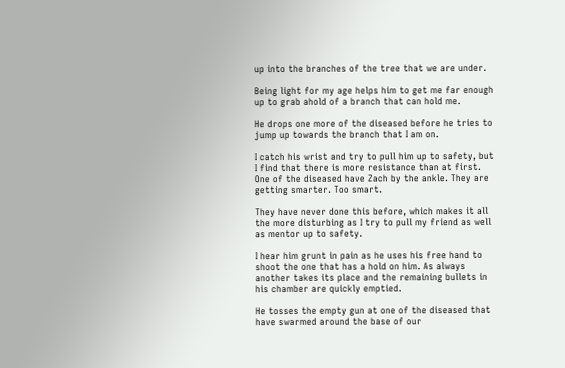up into the branches of the tree that we are under.

Being light for my age helps him to get me far enough up to grab ahold of a branch that can hold me.

He drops one more of the diseased before he tries to jump up towards the branch that I am on.

I catch his wrist and try to pull him up to safety, but I find that there is more resistance than at first. One of the diseased have Zach by the ankle. They are getting smarter. Too smart.

They have never done this before, which makes it all the more disturbing as I try to pull my friend as well as mentor up to safety.

I hear him grunt in pain as he uses his free hand to shoot the one that has a hold on him. As always another takes its place and the remaining bullets in his chamber are quickly emptied.

He tosses the empty gun at one of the diseased that have swarmed around the base of our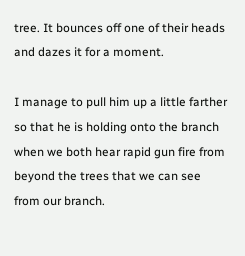tree. It bounces off one of their heads and dazes it for a moment.

I manage to pull him up a little farther so that he is holding onto the branch when we both hear rapid gun fire from beyond the trees that we can see from our branch.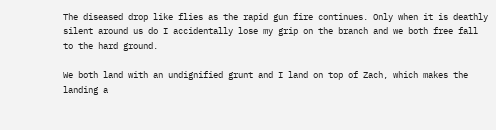The diseased drop like flies as the rapid gun fire continues. Only when it is deathly silent around us do I accidentally lose my grip on the branch and we both free fall to the hard ground.

We both land with an undignified grunt and I land on top of Zach, which makes the landing a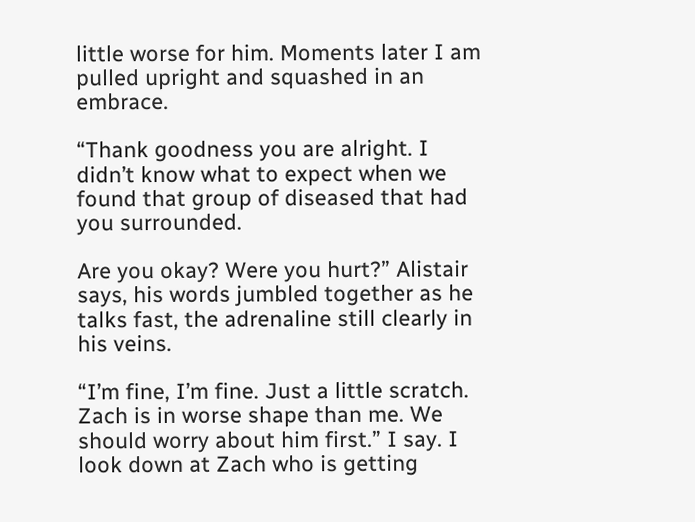little worse for him. Moments later I am pulled upright and squashed in an embrace.

“Thank goodness you are alright. I didn’t know what to expect when we found that group of diseased that had you surrounded.

Are you okay? Were you hurt?” Alistair says, his words jumbled together as he talks fast, the adrenaline still clearly in his veins.

“I’m fine, I’m fine. Just a little scratch. Zach is in worse shape than me. We should worry about him first.” I say. I look down at Zach who is getting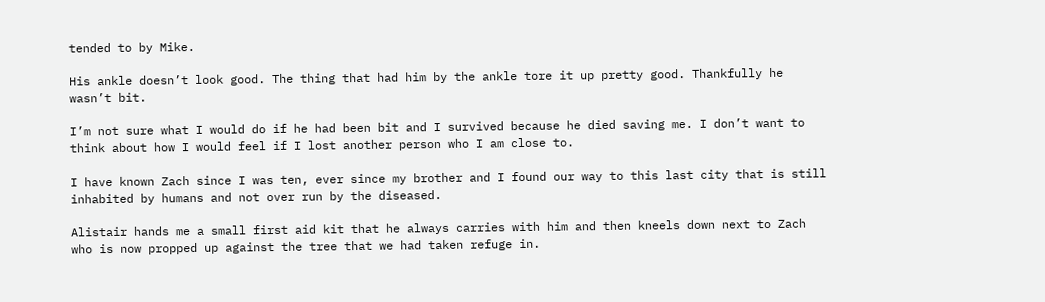tended to by Mike.

His ankle doesn’t look good. The thing that had him by the ankle tore it up pretty good. Thankfully he wasn’t bit.

I’m not sure what I would do if he had been bit and I survived because he died saving me. I don’t want to think about how I would feel if I lost another person who I am close to.

I have known Zach since I was ten, ever since my brother and I found our way to this last city that is still inhabited by humans and not over run by the diseased.

Alistair hands me a small first aid kit that he always carries with him and then kneels down next to Zach who is now propped up against the tree that we had taken refuge in.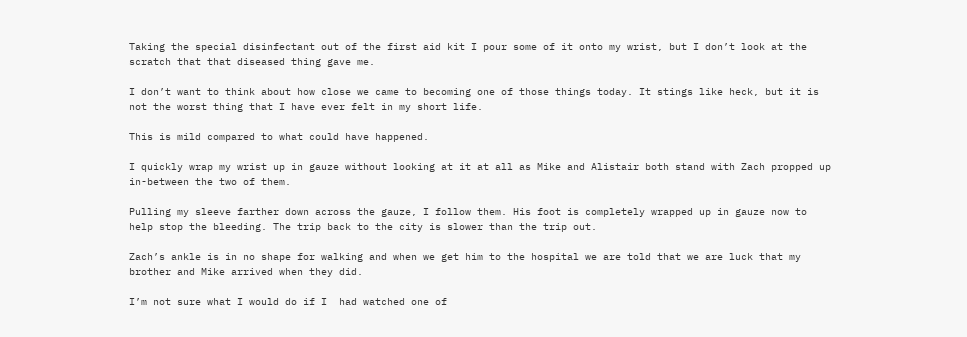Taking the special disinfectant out of the first aid kit I pour some of it onto my wrist, but I don’t look at the scratch that that diseased thing gave me.

I don’t want to think about how close we came to becoming one of those things today. It stings like heck, but it is not the worst thing that I have ever felt in my short life.

This is mild compared to what could have happened.

I quickly wrap my wrist up in gauze without looking at it at all as Mike and Alistair both stand with Zach propped up in-between the two of them.

Pulling my sleeve farther down across the gauze, I follow them. His foot is completely wrapped up in gauze now to help stop the bleeding. The trip back to the city is slower than the trip out.

Zach’s ankle is in no shape for walking and when we get him to the hospital we are told that we are luck that my brother and Mike arrived when they did.

I’m not sure what I would do if I  had watched one of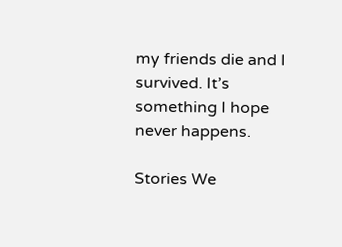my friends die and I survived. It’s something I hope never happens.

Stories We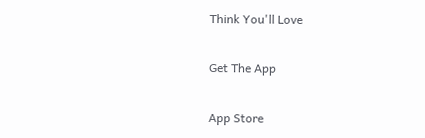Think You'll Love

Get The App

App Store